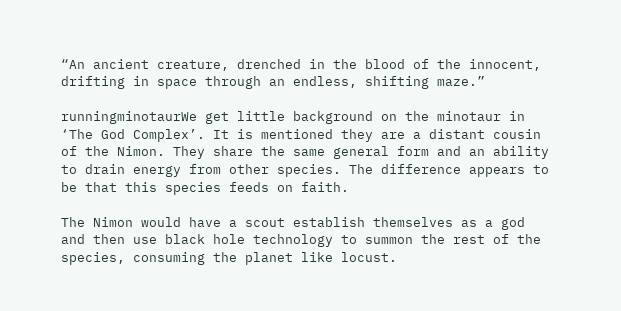“An ancient creature, drenched in the blood of the innocent, drifting in space through an endless, shifting maze.”

runningminotaurWe get little background on the minotaur in ‘The God Complex’. It is mentioned they are a distant cousin of the Nimon. They share the same general form and an ability to drain energy from other species. The difference appears to be that this species feeds on faith.

The Nimon would have a scout establish themselves as a god and then use black hole technology to summon the rest of the species, consuming the planet like locust.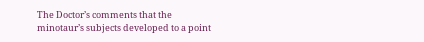The Doctor’s comments that the minotaur’s subjects developed to a point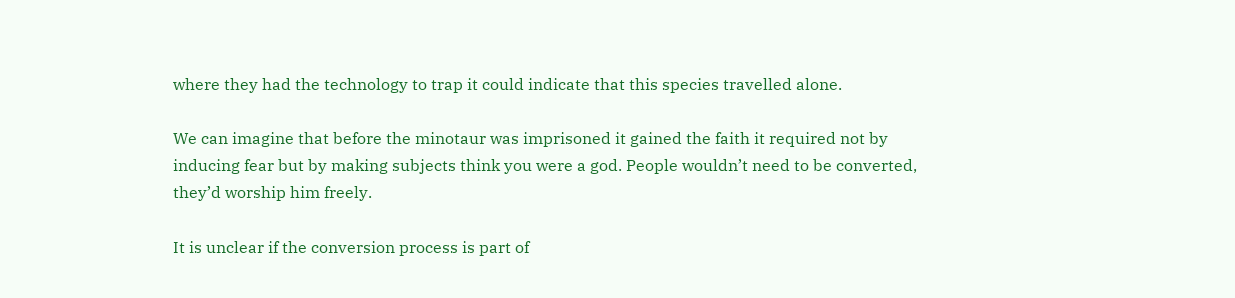where they had the technology to trap it could indicate that this species travelled alone.

We can imagine that before the minotaur was imprisoned it gained the faith it required not by inducing fear but by making subjects think you were a god. People wouldn’t need to be converted, they’d worship him freely.

It is unclear if the conversion process is part of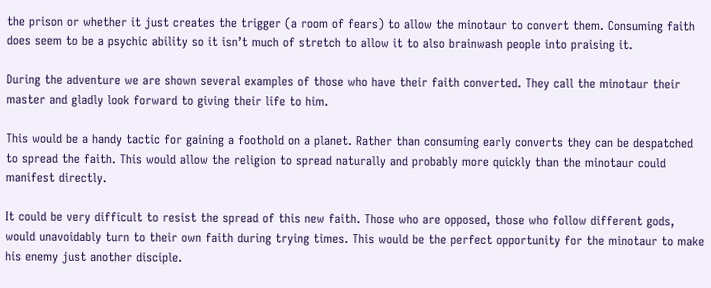the prison or whether it just creates the trigger (a room of fears) to allow the minotaur to convert them. Consuming faith does seem to be a psychic ability so it isn’t much of stretch to allow it to also brainwash people into praising it.

During the adventure we are shown several examples of those who have their faith converted. They call the minotaur their master and gladly look forward to giving their life to him.

This would be a handy tactic for gaining a foothold on a planet. Rather than consuming early converts they can be despatched to spread the faith. This would allow the religion to spread naturally and probably more quickly than the minotaur could manifest directly.

It could be very difficult to resist the spread of this new faith. Those who are opposed, those who follow different gods, would unavoidably turn to their own faith during trying times. This would be the perfect opportunity for the minotaur to make his enemy just another disciple.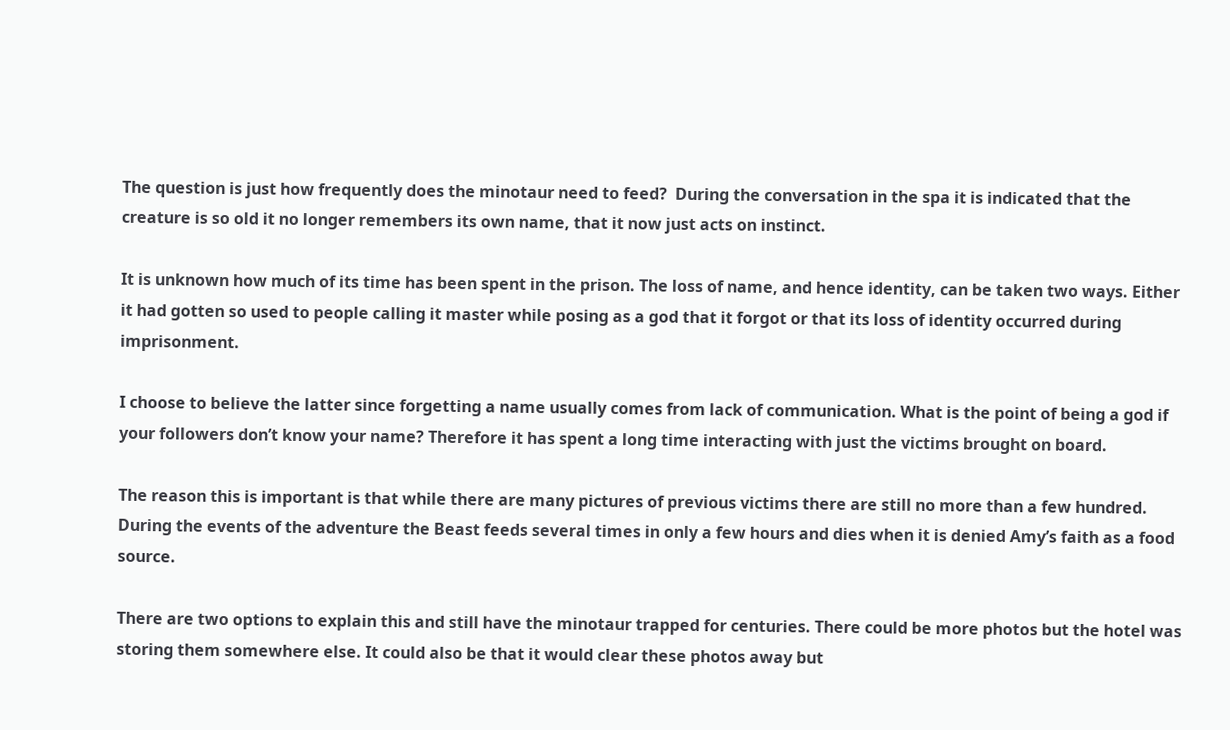The question is just how frequently does the minotaur need to feed?  During the conversation in the spa it is indicated that the creature is so old it no longer remembers its own name, that it now just acts on instinct.

It is unknown how much of its time has been spent in the prison. The loss of name, and hence identity, can be taken two ways. Either it had gotten so used to people calling it master while posing as a god that it forgot or that its loss of identity occurred during imprisonment.

I choose to believe the latter since forgetting a name usually comes from lack of communication. What is the point of being a god if your followers don’t know your name? Therefore it has spent a long time interacting with just the victims brought on board.

The reason this is important is that while there are many pictures of previous victims there are still no more than a few hundred. During the events of the adventure the Beast feeds several times in only a few hours and dies when it is denied Amy’s faith as a food source.

There are two options to explain this and still have the minotaur trapped for centuries. There could be more photos but the hotel was storing them somewhere else. It could also be that it would clear these photos away but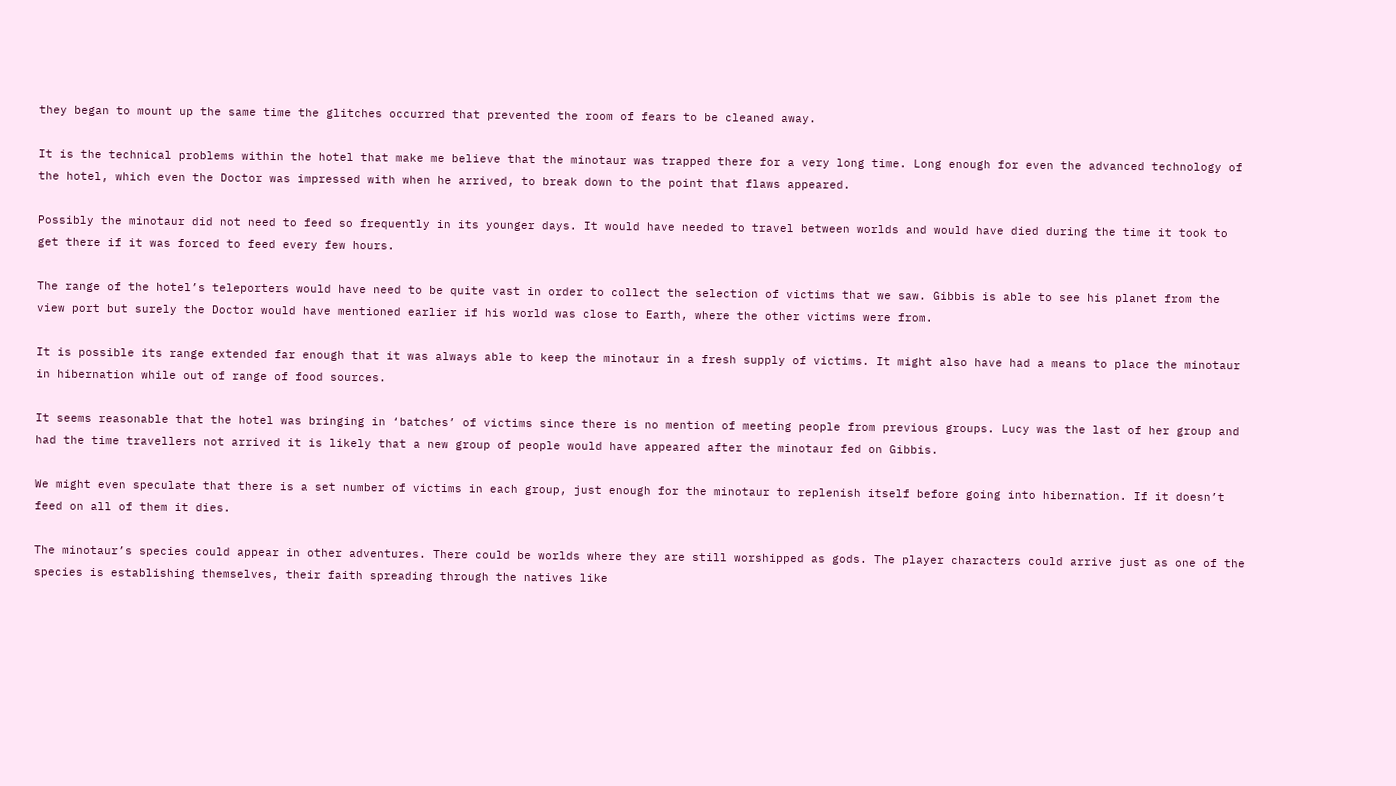they began to mount up the same time the glitches occurred that prevented the room of fears to be cleaned away.

It is the technical problems within the hotel that make me believe that the minotaur was trapped there for a very long time. Long enough for even the advanced technology of the hotel, which even the Doctor was impressed with when he arrived, to break down to the point that flaws appeared.

Possibly the minotaur did not need to feed so frequently in its younger days. It would have needed to travel between worlds and would have died during the time it took to get there if it was forced to feed every few hours.

The range of the hotel’s teleporters would have need to be quite vast in order to collect the selection of victims that we saw. Gibbis is able to see his planet from the view port but surely the Doctor would have mentioned earlier if his world was close to Earth, where the other victims were from.

It is possible its range extended far enough that it was always able to keep the minotaur in a fresh supply of victims. It might also have had a means to place the minotaur in hibernation while out of range of food sources.

It seems reasonable that the hotel was bringing in ‘batches’ of victims since there is no mention of meeting people from previous groups. Lucy was the last of her group and had the time travellers not arrived it is likely that a new group of people would have appeared after the minotaur fed on Gibbis.

We might even speculate that there is a set number of victims in each group, just enough for the minotaur to replenish itself before going into hibernation. If it doesn’t feed on all of them it dies.

The minotaur’s species could appear in other adventures. There could be worlds where they are still worshipped as gods. The player characters could arrive just as one of the species is establishing themselves, their faith spreading through the natives like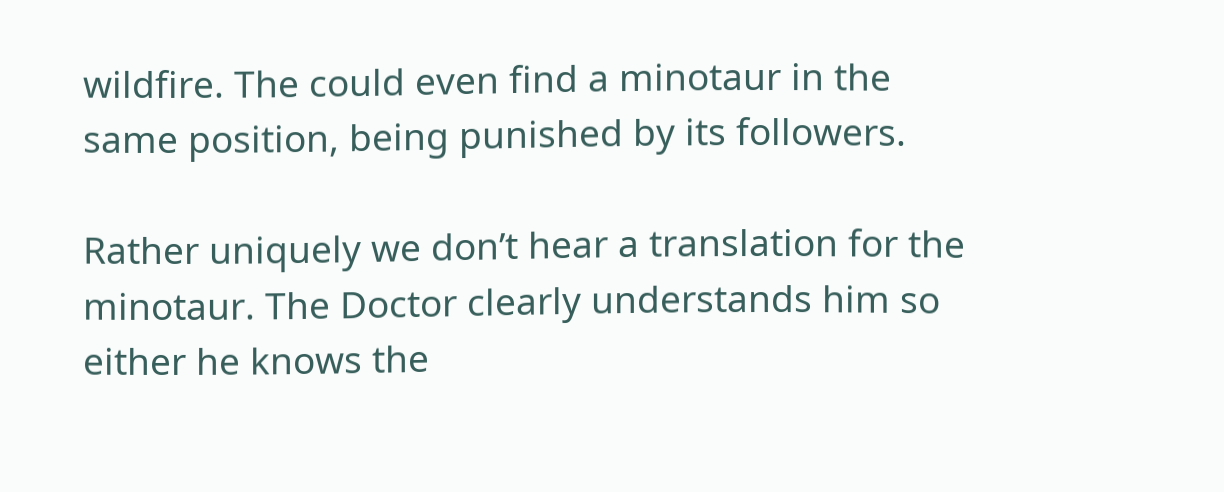wildfire. The could even find a minotaur in the same position, being punished by its followers.

Rather uniquely we don’t hear a translation for the minotaur. The Doctor clearly understands him so either he knows the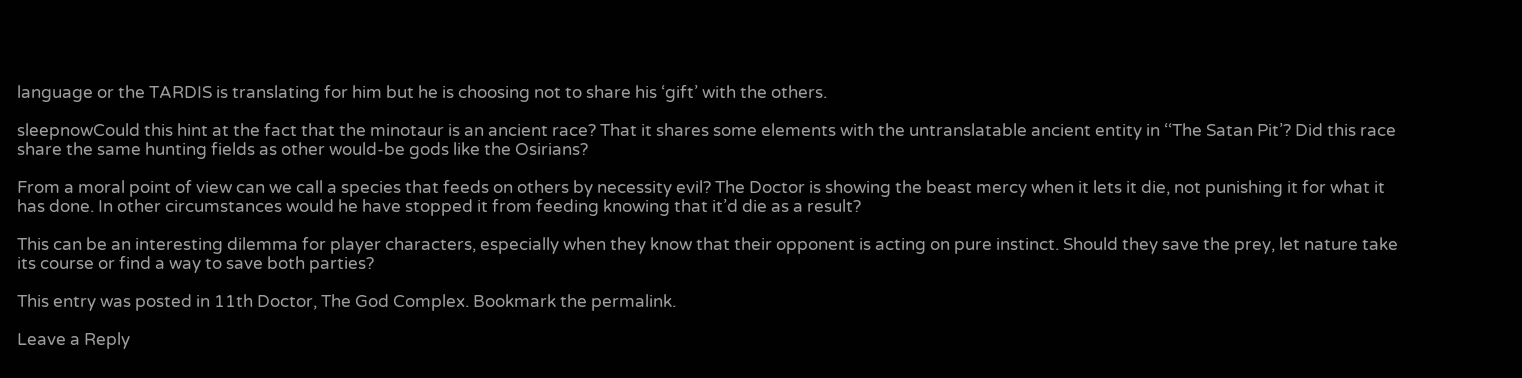language or the TARDIS is translating for him but he is choosing not to share his ‘gift’ with the others.

sleepnowCould this hint at the fact that the minotaur is an ancient race? That it shares some elements with the untranslatable ancient entity in ‘‘The Satan Pit’? Did this race share the same hunting fields as other would-be gods like the Osirians?

From a moral point of view can we call a species that feeds on others by necessity evil? The Doctor is showing the beast mercy when it lets it die, not punishing it for what it has done. In other circumstances would he have stopped it from feeding knowing that it’d die as a result?

This can be an interesting dilemma for player characters, especially when they know that their opponent is acting on pure instinct. Should they save the prey, let nature take its course or find a way to save both parties?

This entry was posted in 11th Doctor, The God Complex. Bookmark the permalink.

Leave a Reply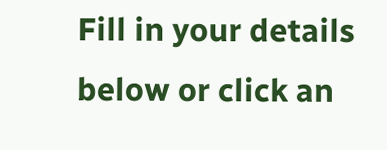Fill in your details below or click an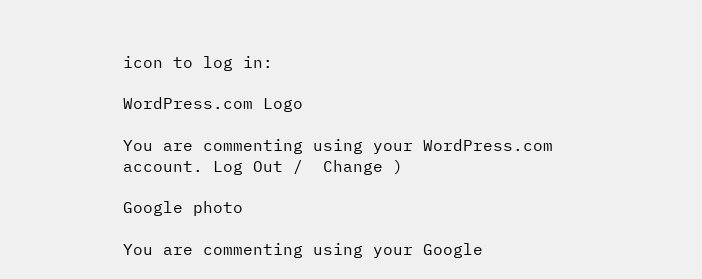icon to log in:

WordPress.com Logo

You are commenting using your WordPress.com account. Log Out /  Change )

Google photo

You are commenting using your Google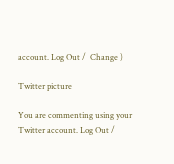account. Log Out /  Change )

Twitter picture

You are commenting using your Twitter account. Log Out /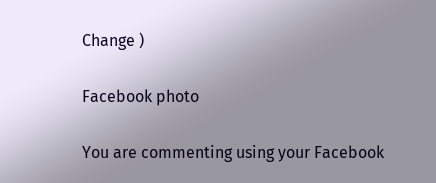Change )

Facebook photo

You are commenting using your Facebook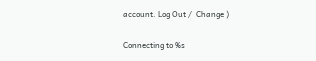account. Log Out /  Change )

Connecting to %s